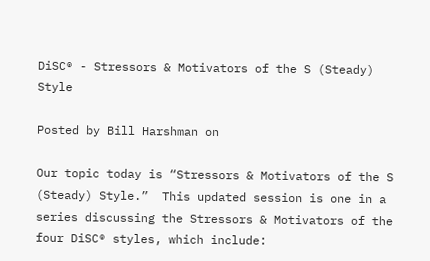DiSC® - Stressors & Motivators of the S (Steady) Style

Posted by Bill Harshman on

Our topic today is “Stressors & Motivators of the S (Steady) Style.”  This updated session is one in a series discussing the Stressors & Motivators of the four DiSC® styles, which include: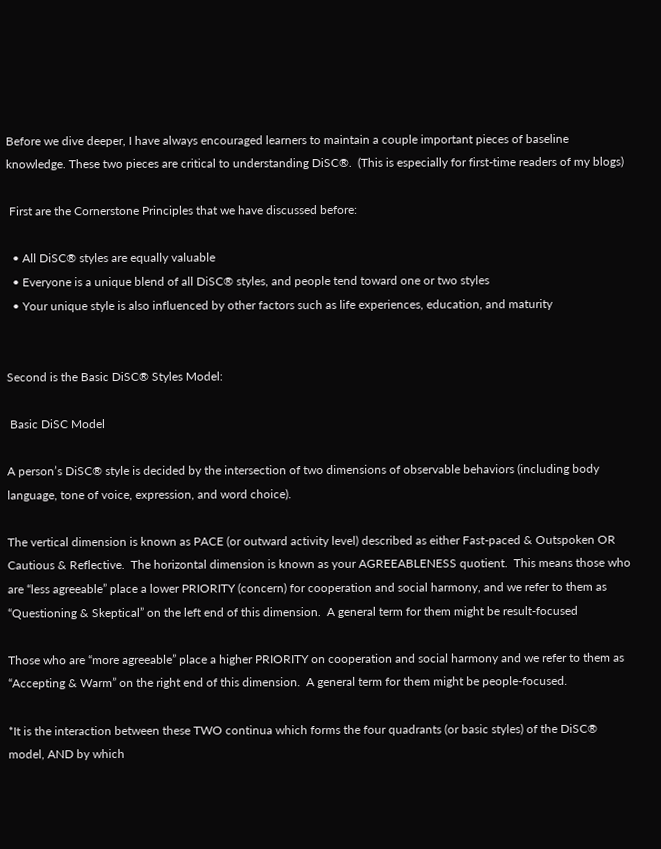Before we dive deeper, I have always encouraged learners to maintain a couple important pieces of baseline knowledge. These two pieces are critical to understanding DiSC®.  (This is especially for first-time readers of my blogs)

 First are the Cornerstone Principles that we have discussed before:

  • All DiSC® styles are equally valuable
  • Everyone is a unique blend of all DiSC® styles, and people tend toward one or two styles
  • Your unique style is also influenced by other factors such as life experiences, education, and maturity


Second is the Basic DiSC® Styles Model:

 Basic DiSC Model

A person’s DiSC® style is decided by the intersection of two dimensions of observable behaviors (including body language, tone of voice, expression, and word choice).

The vertical dimension is known as PACE (or outward activity level) described as either Fast-paced & Outspoken OR Cautious & Reflective.  The horizontal dimension is known as your AGREEABLENESS quotient.  This means those who are “less agreeable” place a lower PRIORITY (concern) for cooperation and social harmony, and we refer to them as “Questioning & Skeptical” on the left end of this dimension.  A general term for them might be result-focused

Those who are “more agreeable” place a higher PRIORITY on cooperation and social harmony and we refer to them as “Accepting & Warm” on the right end of this dimension.  A general term for them might be people-focused.

*It is the interaction between these TWO continua which forms the four quadrants (or basic styles) of the DiSC® model, AND by which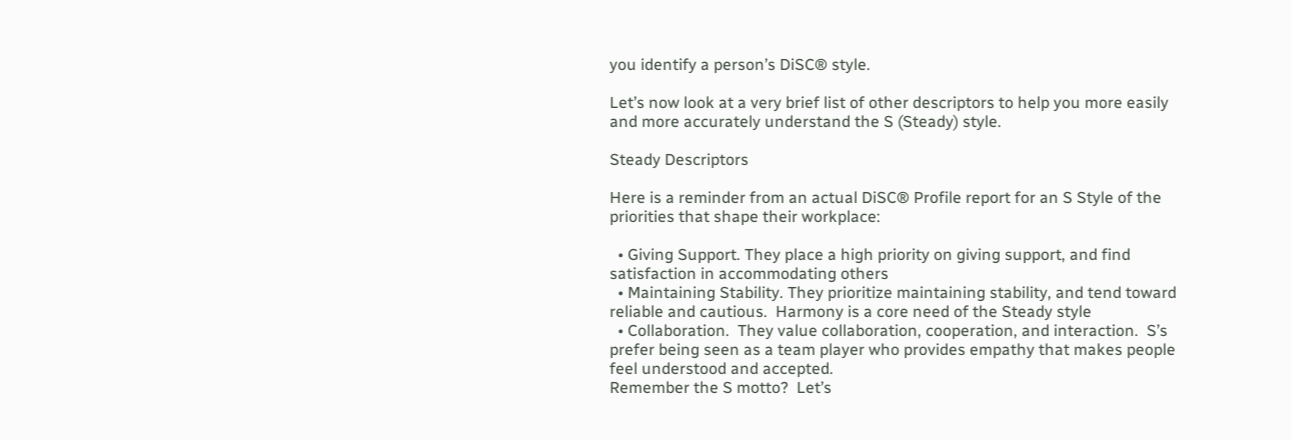you identify a person’s DiSC® style.

Let’s now look at a very brief list of other descriptors to help you more easily and more accurately understand the S (Steady) style.

Steady Descriptors

Here is a reminder from an actual DiSC® Profile report for an S Style of the priorities that shape their workplace:

  • Giving Support. They place a high priority on giving support, and find satisfaction in accommodating others
  • Maintaining Stability. They prioritize maintaining stability, and tend toward reliable and cautious.  Harmony is a core need of the Steady style
  • Collaboration.  They value collaboration, cooperation, and interaction.  S’s prefer being seen as a team player who provides empathy that makes people feel understood and accepted.
Remember the S motto?  Let’s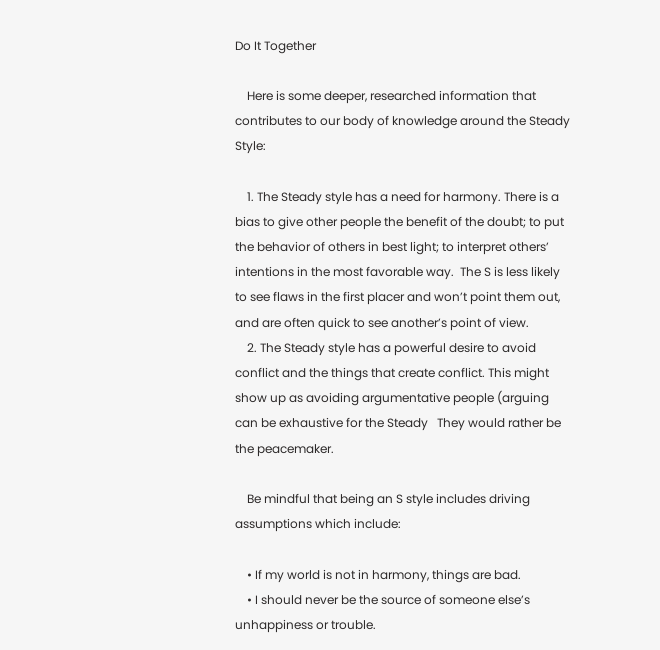Do It Together

    Here is some deeper, researched information that contributes to our body of knowledge around the Steady Style:

    1. The Steady style has a need for harmony. There is a bias to give other people the benefit of the doubt; to put the behavior of others in best light; to interpret others’ intentions in the most favorable way.  The S is less likely to see flaws in the first placer and won’t point them out, and are often quick to see another’s point of view.
    2. The Steady style has a powerful desire to avoid conflict and the things that create conflict. This might show up as avoiding argumentative people (arguing can be exhaustive for the Steady   They would rather be the peacemaker.

    Be mindful that being an S style includes driving assumptions which include:

    • If my world is not in harmony, things are bad.
    • I should never be the source of someone else’s unhappiness or trouble.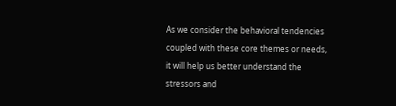As we consider the behavioral tendencies coupled with these core themes or needs, it will help us better understand the stressors and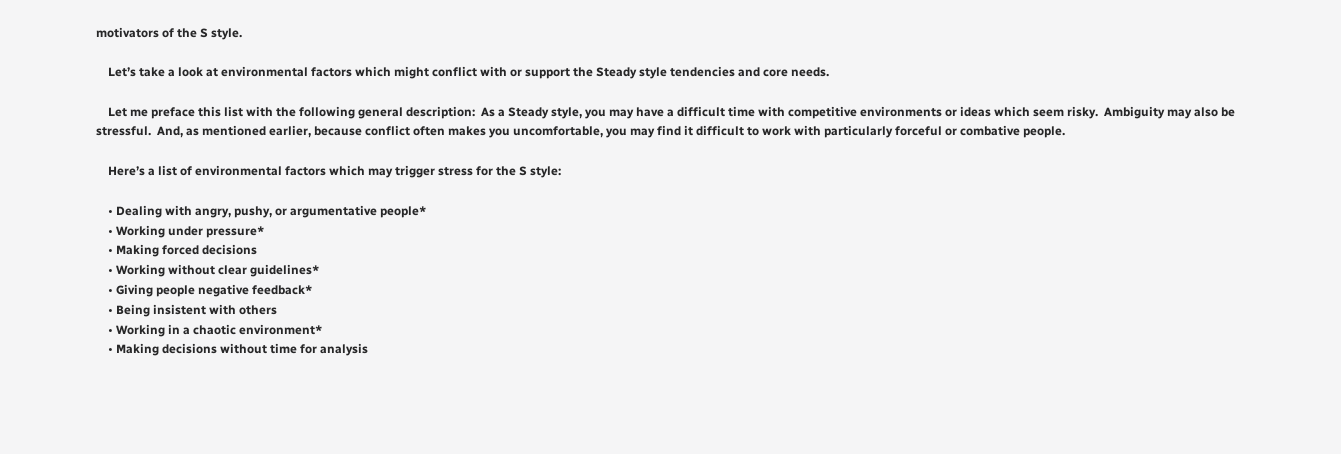motivators of the S style.

    Let’s take a look at environmental factors which might conflict with or support the Steady style tendencies and core needs.

    Let me preface this list with the following general description:  As a Steady style, you may have a difficult time with competitive environments or ideas which seem risky.  Ambiguity may also be stressful.  And, as mentioned earlier, because conflict often makes you uncomfortable, you may find it difficult to work with particularly forceful or combative people.

    Here’s a list of environmental factors which may trigger stress for the S style:

    • Dealing with angry, pushy, or argumentative people*
    • Working under pressure*
    • Making forced decisions
    • Working without clear guidelines*
    • Giving people negative feedback*
    • Being insistent with others
    • Working in a chaotic environment*
    • Making decisions without time for analysis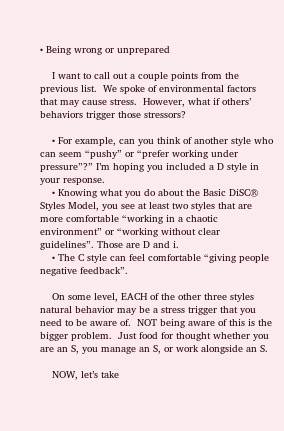• Being wrong or unprepared

    I want to call out a couple points from the previous list.  We spoke of environmental factors that may cause stress.  However, what if others’ behaviors trigger those stressors?

    • For example, can you think of another style who can seem “pushy” or “prefer working under pressure”?” I’m hoping you included a D style in your response.
    • Knowing what you do about the Basic DiSC® Styles Model, you see at least two styles that are more comfortable “working in a chaotic environment” or “working without clear guidelines”. Those are D and i.
    • The C style can feel comfortable “giving people negative feedback”.

    On some level, EACH of the other three styles natural behavior may be a stress trigger that you need to be aware of.  NOT being aware of this is the bigger problem.  Just food for thought whether you are an S, you manage an S, or work alongside an S.

    NOW, let’s take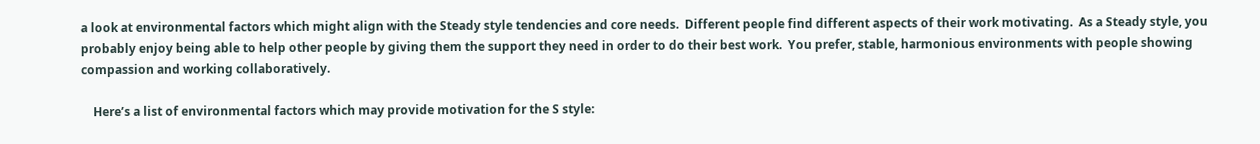a look at environmental factors which might align with the Steady style tendencies and core needs.  Different people find different aspects of their work motivating.  As a Steady style, you probably enjoy being able to help other people by giving them the support they need in order to do their best work.  You prefer, stable, harmonious environments with people showing compassion and working collaboratively.

    Here’s a list of environmental factors which may provide motivation for the S style: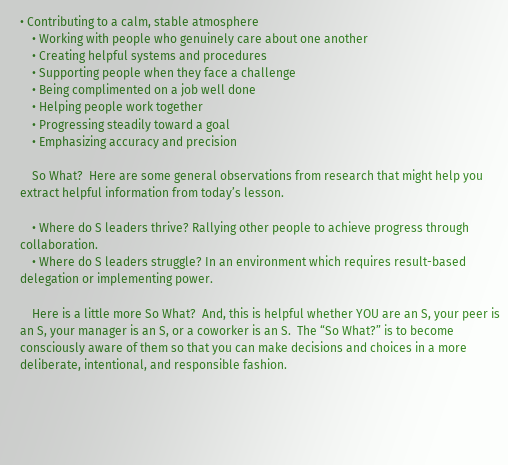• Contributing to a calm, stable atmosphere
    • Working with people who genuinely care about one another
    • Creating helpful systems and procedures
    • Supporting people when they face a challenge
    • Being complimented on a job well done
    • Helping people work together
    • Progressing steadily toward a goal
    • Emphasizing accuracy and precision

    So What?  Here are some general observations from research that might help you extract helpful information from today’s lesson.

    • Where do S leaders thrive? Rallying other people to achieve progress through collaboration.
    • Where do S leaders struggle? In an environment which requires result-based delegation or implementing power.

    Here is a little more So What?  And, this is helpful whether YOU are an S, your peer is an S, your manager is an S, or a coworker is an S.  The “So What?” is to become consciously aware of them so that you can make decisions and choices in a more deliberate, intentional, and responsible fashion.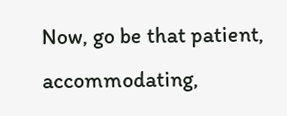Now, go be that patient, accommodating,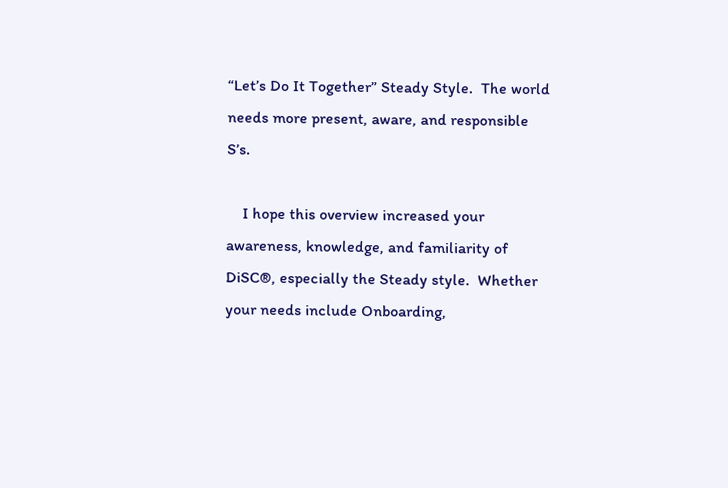“Let’s Do It Together” Steady Style.  The world needs more present, aware, and responsible S’s.

    I hope this overview increased your awareness, knowledge, and familiarity of DiSC®, especially the Steady style.  Whether your needs include Onboarding,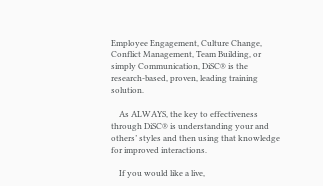Employee Engagement, Culture Change, Conflict Management, Team Building, or simply Communication, DiSC® is the research-based, proven, leading training solution.

    As ALWAYS, the key to effectiveness through DiSC® is understanding your and others’ styles and then using that knowledge for improved interactions.

    If you would like a live,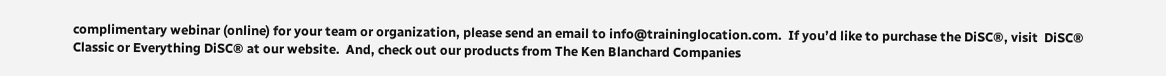complimentary webinar (online) for your team or organization, please send an email to info@traininglocation.com.  If you’d like to purchase the DiSC®, visit  DiSC® Classic or Everything DiSC® at our website.  And, check out our products from The Ken Blanchard Companies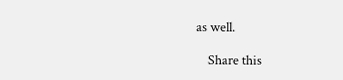as well.

    Share this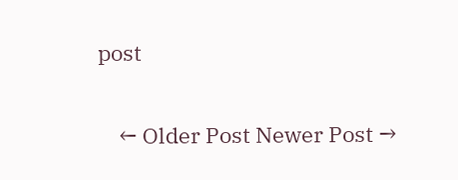post

    ← Older Post Newer Post →